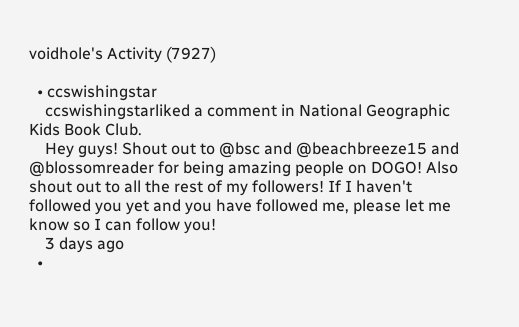voidhole's Activity (7927)

  • ccswishingstar
    ccswishingstarliked a comment in National Geographic Kids Book Club.
    Hey guys! Shout out to @bsc and @beachbreeze15 and @blossomreader for being amazing people on DOGO! Also shout out to all the rest of my followers! If I haven't followed you yet and you have followed me, please let me know so I can follow you!
    3 days ago
  •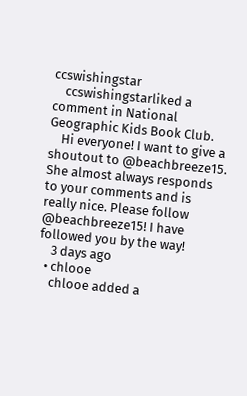ccswishingstar
    ccswishingstarliked a comment in National Geographic Kids Book Club.
    Hi everyone! I want to give a shoutout to @beachbreeze15. She almost always responds to your comments and is really nice. Please follow @beachbreeze15! I have followed you by the way!
    3 days ago
  • chlooe
    chlooe added a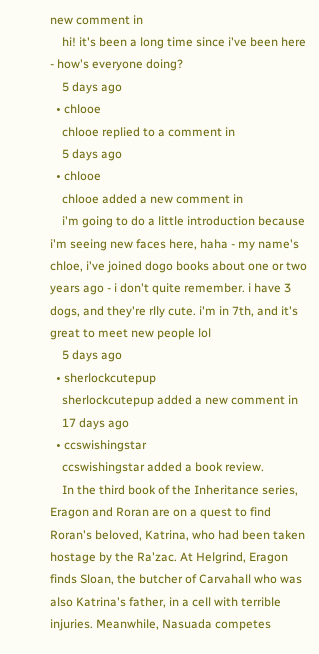new comment in
    hi! it's been a long time since i've been here - how's everyone doing?
    5 days ago
  • chlooe
    chlooe replied to a comment in
    5 days ago
  • chlooe
    chlooe added a new comment in
    i'm going to do a little introduction because i'm seeing new faces here, haha - my name's chloe, i've joined dogo books about one or two years ago - i don't quite remember. i have 3 dogs, and they're rlly cute. i'm in 7th, and it's great to meet new people lol
    5 days ago
  • sherlockcutepup
    sherlockcutepup added a new comment in
    17 days ago
  • ccswishingstar
    ccswishingstar added a book review.
    In the third book of the Inheritance series, Eragon and Roran are on a quest to find Roran's beloved, Katrina, who had been taken hostage by the Ra'zac. At Helgrind, Eragon finds Sloan, the butcher of Carvahall who was also Katrina's father, in a cell with terrible injuries. Meanwhile, Nasuada competes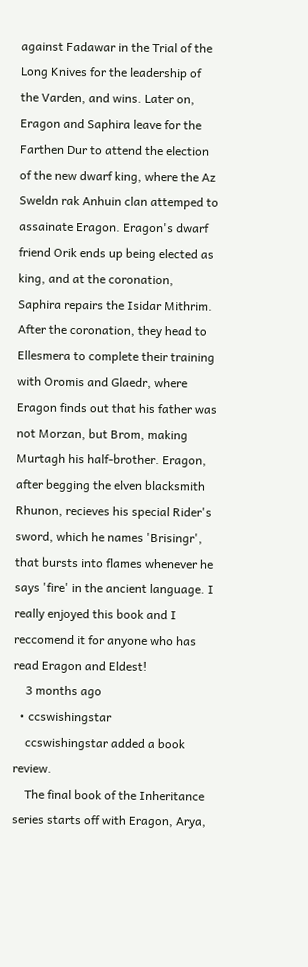against Fadawar in the Trial of the Long Knives for the leadership of the Varden, and wins. Later on, Eragon and Saphira leave for the Farthen Dur to attend the election of the new dwarf king, where the Az Sweldn rak Anhuin clan attemped to assainate Eragon. Eragon's dwarf friend Orik ends up being elected as king, and at the coronation, Saphira repairs the Isidar Mithrim. After the coronation, they head to Ellesmera to complete their training with Oromis and Glaedr, where Eragon finds out that his father was not Morzan, but Brom, making Murtagh his half-brother. Eragon, after begging the elven blacksmith Rhunon, recieves his special Rider's sword, which he names 'Brisingr', that bursts into flames whenever he says 'fire' in the ancient language. I really enjoyed this book and I reccomend it for anyone who has read Eragon and Eldest!
    3 months ago
  • ccswishingstar
    ccswishingstar added a book review.
    The final book of the Inheritance series starts off with Eragon, Arya,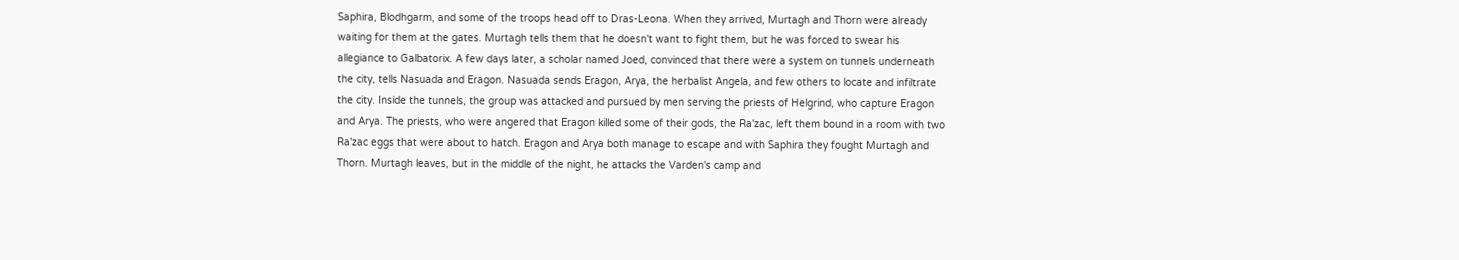Saphira, Blodhgarm, and some of the troops head off to Dras-Leona. When they arrived, Murtagh and Thorn were already waiting for them at the gates. Murtagh tells them that he doesn't want to fight them, but he was forced to swear his allegiance to Galbatorix. A few days later, a scholar named Joed, convinced that there were a system on tunnels underneath the city, tells Nasuada and Eragon. Nasuada sends Eragon, Arya, the herbalist Angela, and few others to locate and infiltrate the city. Inside the tunnels, the group was attacked and pursued by men serving the priests of Helgrind, who capture Eragon and Arya. The priests, who were angered that Eragon killed some of their gods, the Ra'zac, left them bound in a room with two Ra'zac eggs that were about to hatch. Eragon and Arya both manage to escape and with Saphira they fought Murtagh and Thorn. Murtagh leaves, but in the middle of the night, he attacks the Varden's camp and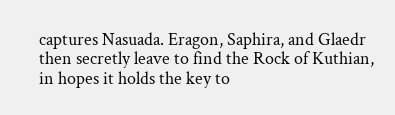captures Nasuada. Eragon, Saphira, and Glaedr then secretly leave to find the Rock of Kuthian, in hopes it holds the key to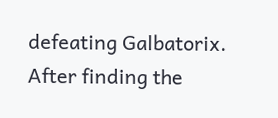defeating Galbatorix. After finding the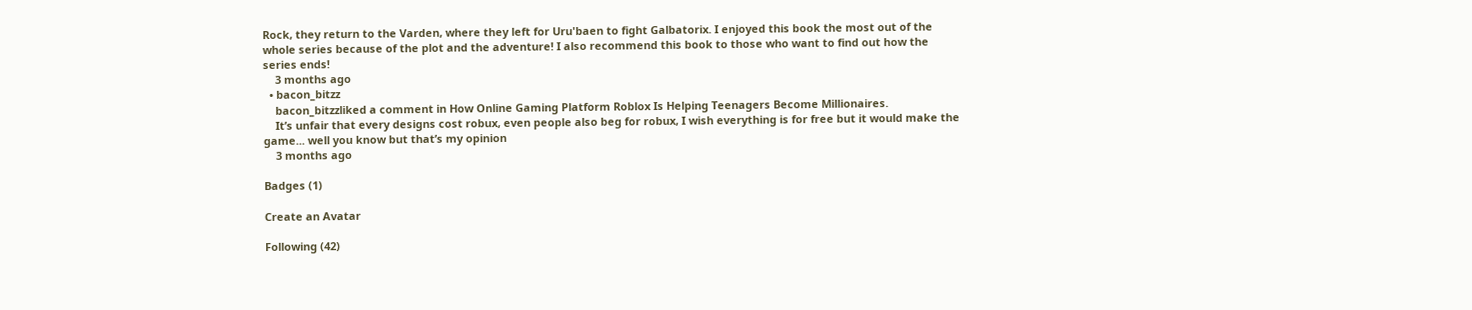Rock, they return to the Varden, where they left for Uru'baen to fight Galbatorix. I enjoyed this book the most out of the whole series because of the plot and the adventure! I also recommend this book to those who want to find out how the series ends!
    3 months ago
  • bacon_bitzz
    bacon_bitzzliked a comment in How Online Gaming Platform Roblox Is Helping Teenagers Become Millionaires.
    It’s unfair that every designs cost robux, even people also beg for robux, I wish everything is for free but it would make the game... well you know but that’s my opinion
    3 months ago

Badges (1)

Create an Avatar

Following (42)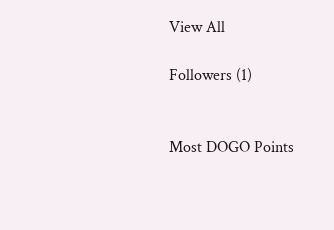View All

Followers (1)


Most DOGO Points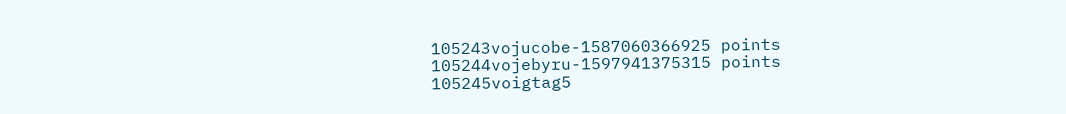105243vojucobe-1587060366925 points
105244vojebyru-1597941375315 points
105245voigtag5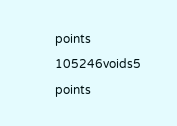points
105246voids5 points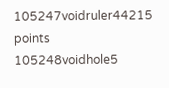105247voidruler44215 points
105248voidhole5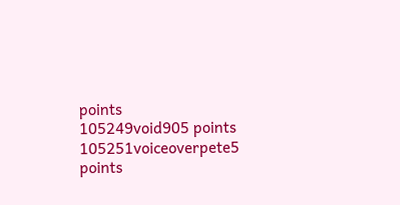points
105249void905 points
105251voiceoverpete5 points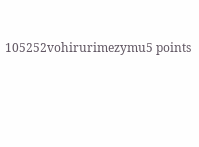105252vohirurimezymu5 points